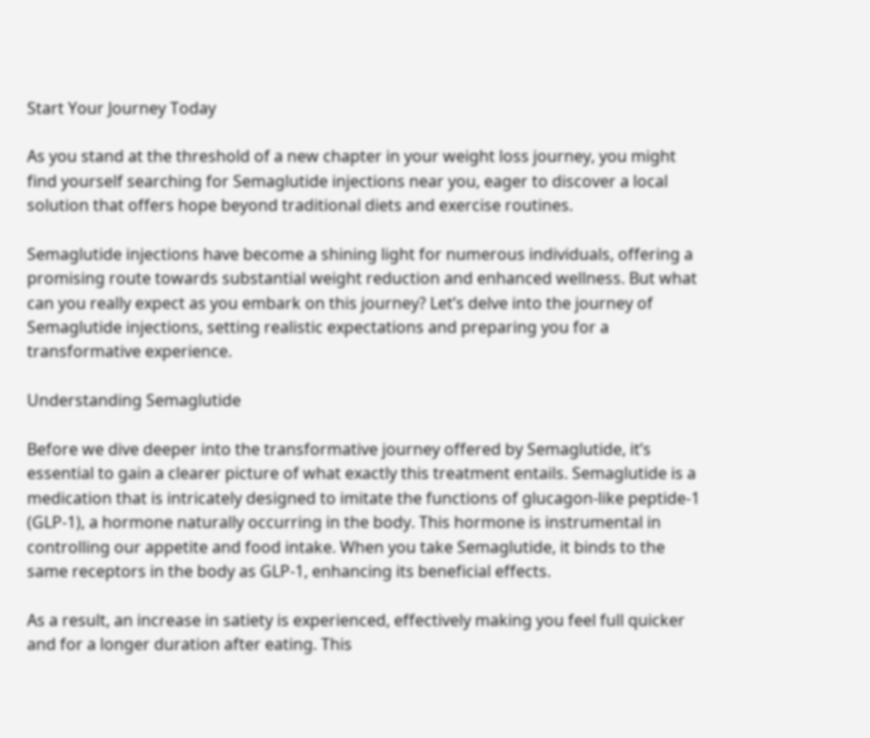Start Your Journey Today

As you stand at the threshold of a new chapter in your weight loss journey, you might find yourself searching for Semaglutide injections near you, eager to discover a local solution that offers hope beyond traditional diets and exercise routines.

Semaglutide injections have become a shining light for numerous individuals, offering a promising route towards substantial weight reduction and enhanced wellness. But what can you really expect as you embark on this journey? Let’s delve into the journey of Semaglutide injections, setting realistic expectations and preparing you for a transformative experience.

Understanding Semaglutide

Before we dive deeper into the transformative journey offered by Semaglutide, it’s essential to gain a clearer picture of what exactly this treatment entails. Semaglutide is a medication that is intricately designed to imitate the functions of glucagon-like peptide-1 (GLP-1), a hormone naturally occurring in the body. This hormone is instrumental in controlling our appetite and food intake. When you take Semaglutide, it binds to the same receptors in the body as GLP-1, enhancing its beneficial effects.

As a result, an increase in satiety is experienced, effectively making you feel full quicker and for a longer duration after eating. This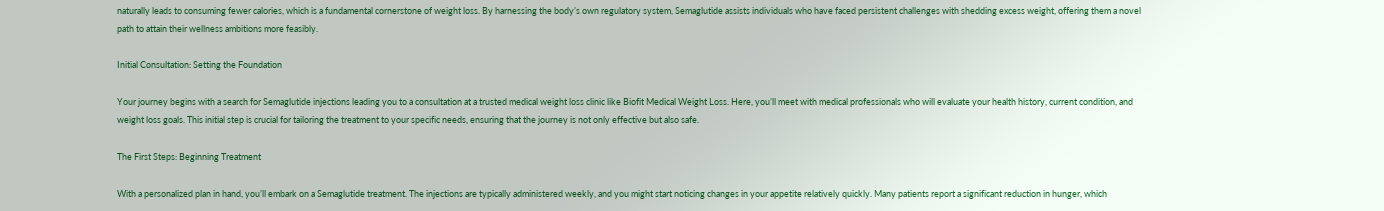naturally leads to consuming fewer calories, which is a fundamental cornerstone of weight loss. By harnessing the body’s own regulatory system, Semaglutide assists individuals who have faced persistent challenges with shedding excess weight, offering them a novel path to attain their wellness ambitions more feasibly.

Initial Consultation: Setting the Foundation

Your journey begins with a search for Semaglutide injections leading you to a consultation at a trusted medical weight loss clinic like Biofit Medical Weight Loss. Here, you’ll meet with medical professionals who will evaluate your health history, current condition, and weight loss goals. This initial step is crucial for tailoring the treatment to your specific needs, ensuring that the journey is not only effective but also safe.

The First Steps: Beginning Treatment

With a personalized plan in hand, you’ll embark on a Semaglutide treatment. The injections are typically administered weekly, and you might start noticing changes in your appetite relatively quickly. Many patients report a significant reduction in hunger, which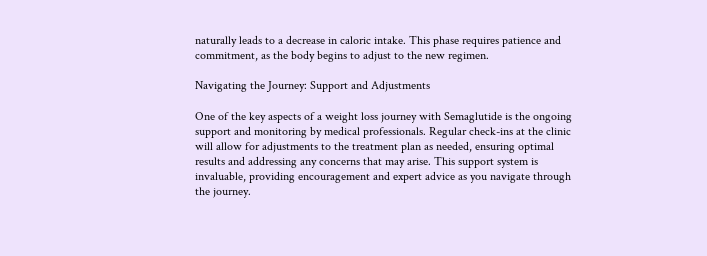naturally leads to a decrease in caloric intake. This phase requires patience and commitment, as the body begins to adjust to the new regimen.

Navigating the Journey: Support and Adjustments

One of the key aspects of a weight loss journey with Semaglutide is the ongoing support and monitoring by medical professionals. Regular check-ins at the clinic will allow for adjustments to the treatment plan as needed, ensuring optimal results and addressing any concerns that may arise. This support system is invaluable, providing encouragement and expert advice as you navigate through the journey.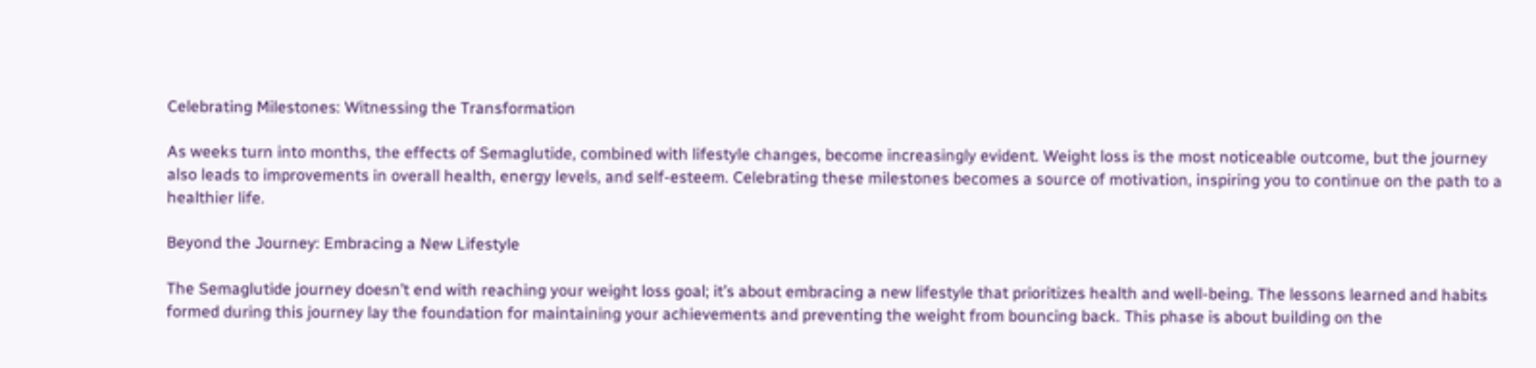Celebrating Milestones: Witnessing the Transformation

As weeks turn into months, the effects of Semaglutide, combined with lifestyle changes, become increasingly evident. Weight loss is the most noticeable outcome, but the journey also leads to improvements in overall health, energy levels, and self-esteem. Celebrating these milestones becomes a source of motivation, inspiring you to continue on the path to a healthier life.

Beyond the Journey: Embracing a New Lifestyle

The Semaglutide journey doesn’t end with reaching your weight loss goal; it’s about embracing a new lifestyle that prioritizes health and well-being. The lessons learned and habits formed during this journey lay the foundation for maintaining your achievements and preventing the weight from bouncing back. This phase is about building on the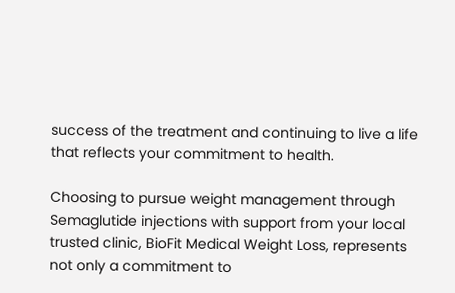success of the treatment and continuing to live a life that reflects your commitment to health.

Choosing to pursue weight management through Semaglutide injections with support from your local trusted clinic, BioFit Medical Weight Loss, represents not only a commitment to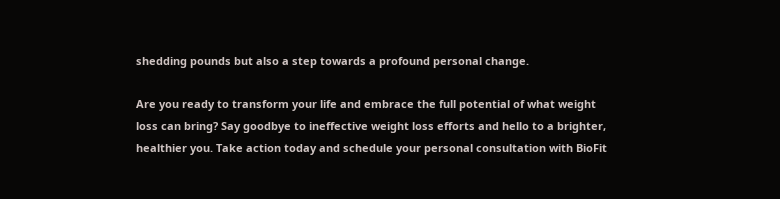shedding pounds but also a step towards a profound personal change.

Are you ready to transform your life and embrace the full potential of what weight loss can bring? Say goodbye to ineffective weight loss efforts and hello to a brighter, healthier you. Take action today and schedule your personal consultation with BioFit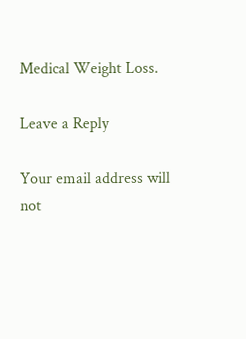Medical Weight Loss.

Leave a Reply

Your email address will not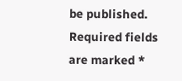be published. Required fields are marked *